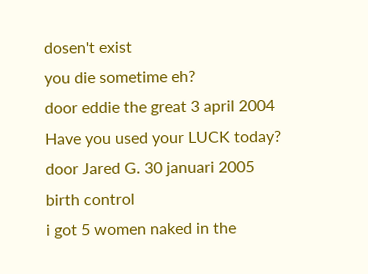dosen't exist
you die sometime eh?
door eddie the great 3 april 2004
Have you used your LUCK today?
door Jared G. 30 januari 2005
birth control
i got 5 women naked in the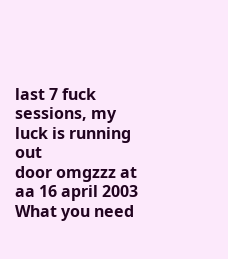last 7 fuck sessions, my luck is running out
door omgzzz at aa 16 april 2003
What you need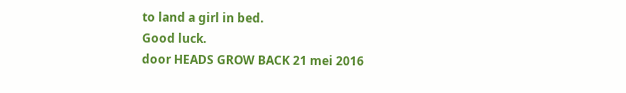to land a girl in bed.
Good luck.
door HEADS GROW BACK 21 mei 2016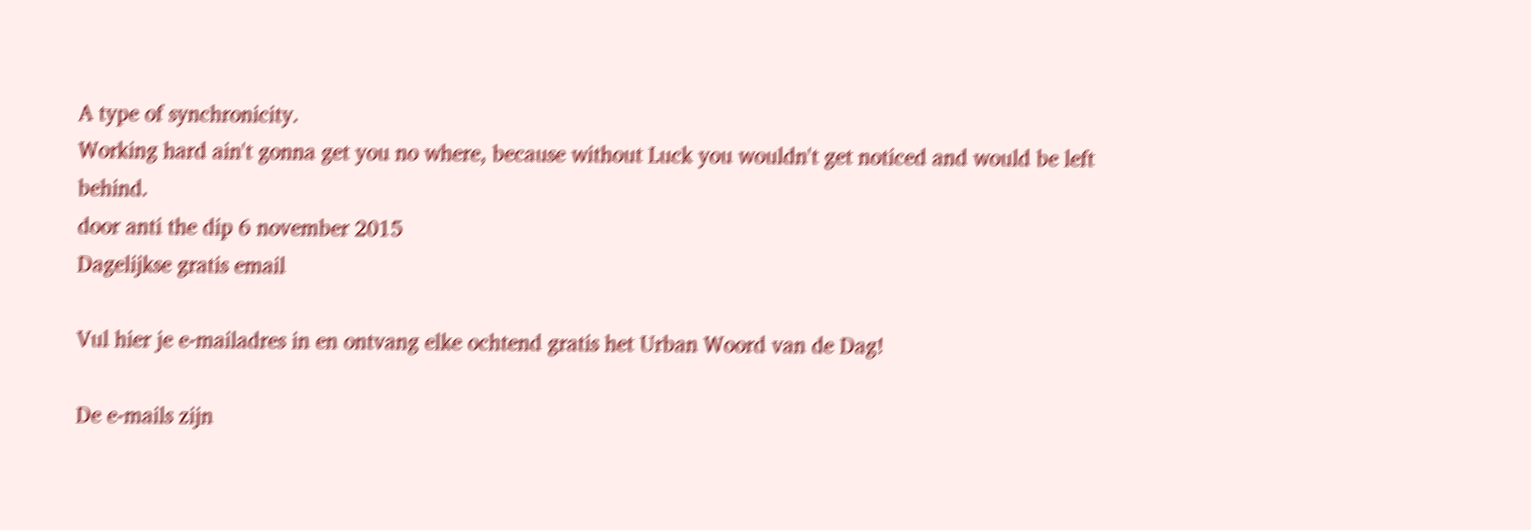A type of synchronicity.
Working hard ain't gonna get you no where, because without Luck you wouldn't get noticed and would be left behind.
door anti the dip 6 november 2015
Dagelijkse gratis email

Vul hier je e-mailadres in en ontvang elke ochtend gratis het Urban Woord van de Dag!

De e-mails zijn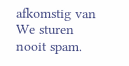afkomstig van We sturen nooit spam.